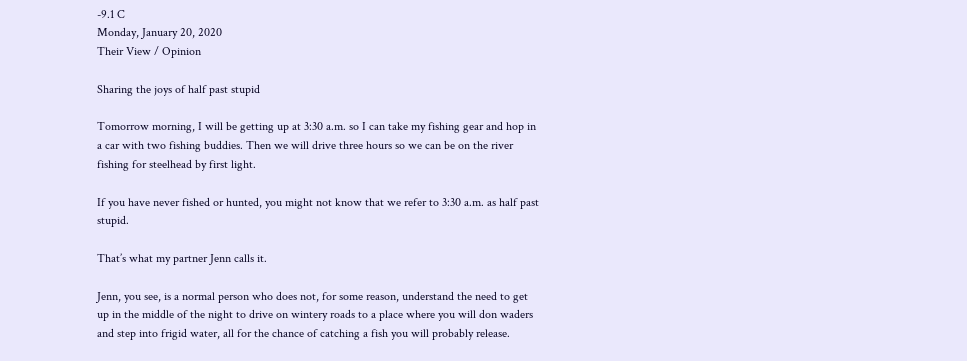-9.1 C
Monday, January 20, 2020
Their View / Opinion

Sharing the joys of half past stupid

Tomorrow morning, I will be getting up at 3:30 a.m. so I can take my fishing gear and hop in a car with two fishing buddies. Then we will drive three hours so we can be on the river fishing for steelhead by first light.

If you have never fished or hunted, you might not know that we refer to 3:30 a.m. as half past stupid.

That’s what my partner Jenn calls it.

Jenn, you see, is a normal person who does not, for some reason, understand the need to get up in the middle of the night to drive on wintery roads to a place where you will don waders and step into frigid water, all for the chance of catching a fish you will probably release.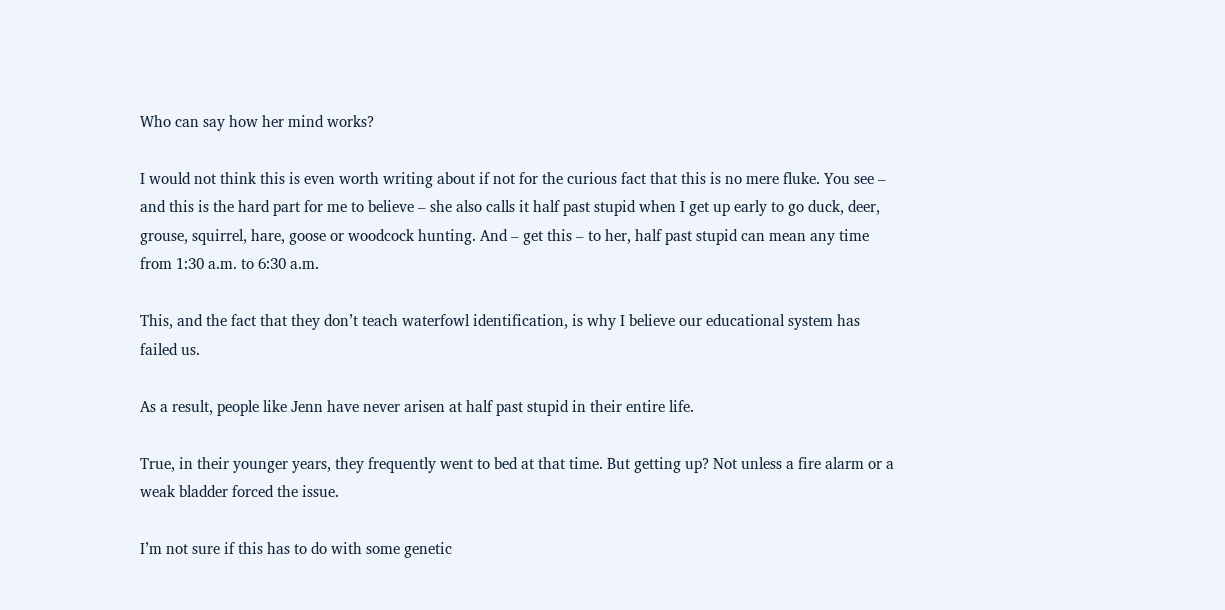Who can say how her mind works?

I would not think this is even worth writing about if not for the curious fact that this is no mere fluke. You see – and this is the hard part for me to believe – she also calls it half past stupid when I get up early to go duck, deer, grouse, squirrel, hare, goose or woodcock hunting. And – get this – to her, half past stupid can mean any time from 1:30 a.m. to 6:30 a.m.

This, and the fact that they don’t teach waterfowl identification, is why I believe our educational system has failed us.

As a result, people like Jenn have never arisen at half past stupid in their entire life.

True, in their younger years, they frequently went to bed at that time. But getting up? Not unless a fire alarm or a weak bladder forced the issue.

I’m not sure if this has to do with some genetic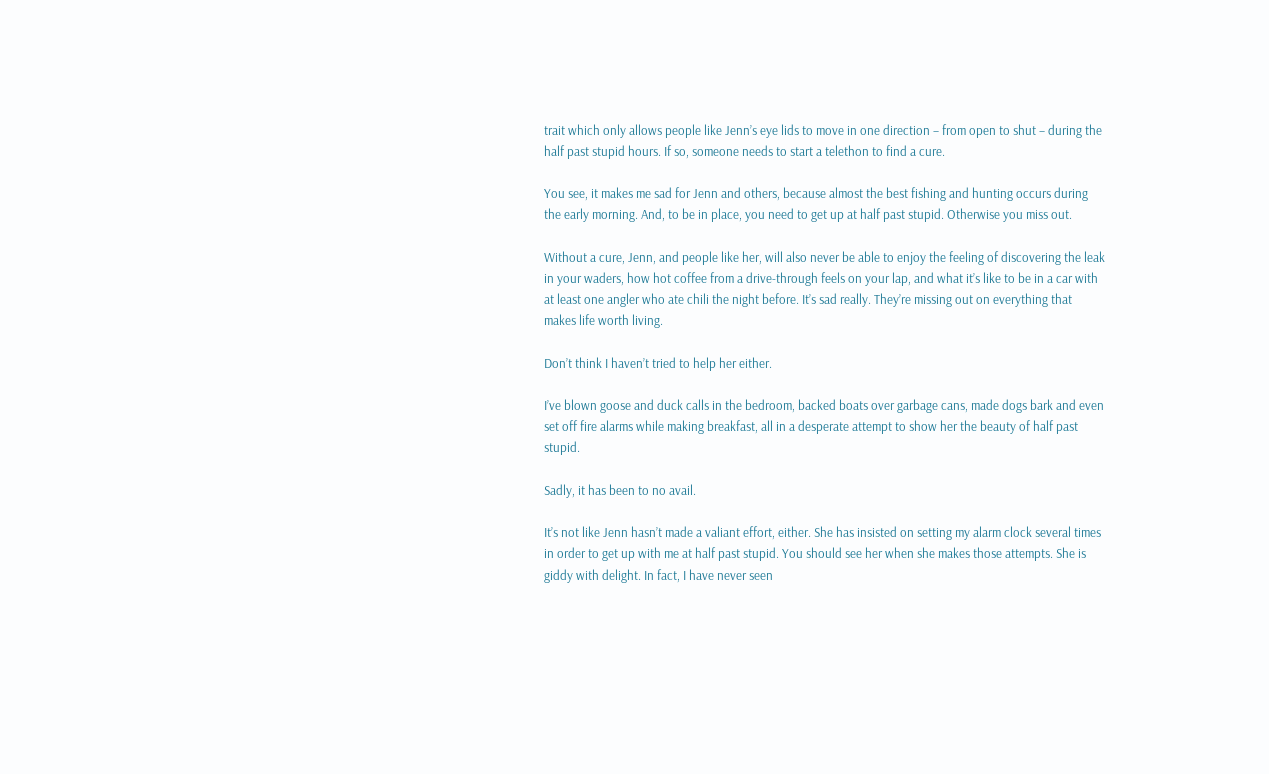trait which only allows people like Jenn’s eye lids to move in one direction – from open to shut – during the half past stupid hours. If so, someone needs to start a telethon to find a cure.

You see, it makes me sad for Jenn and others, because almost the best fishing and hunting occurs during the early morning. And, to be in place, you need to get up at half past stupid. Otherwise you miss out.

Without a cure, Jenn, and people like her, will also never be able to enjoy the feeling of discovering the leak in your waders, how hot coffee from a drive-through feels on your lap, and what it’s like to be in a car with at least one angler who ate chili the night before. It’s sad really. They’re missing out on everything that makes life worth living.

Don’t think I haven’t tried to help her either.

I’ve blown goose and duck calls in the bedroom, backed boats over garbage cans, made dogs bark and even set off fire alarms while making breakfast, all in a desperate attempt to show her the beauty of half past stupid.

Sadly, it has been to no avail.

It’s not like Jenn hasn’t made a valiant effort, either. She has insisted on setting my alarm clock several times in order to get up with me at half past stupid. You should see her when she makes those attempts. She is giddy with delight. In fact, I have never seen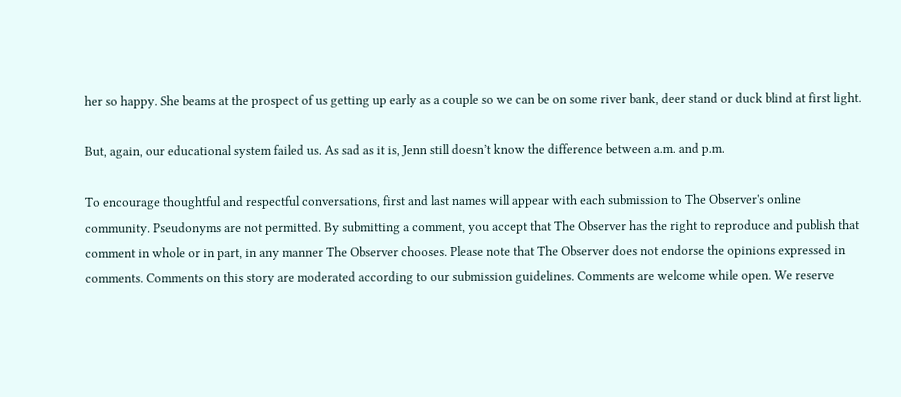her so happy. She beams at the prospect of us getting up early as a couple so we can be on some river bank, deer stand or duck blind at first light.

But, again, our educational system failed us. As sad as it is, Jenn still doesn’t know the difference between a.m. and p.m.

To encourage thoughtful and respectful conversations, first and last names will appear with each submission to The Observer's online community. Pseudonyms are not permitted. By submitting a comment, you accept that The Observer has the right to reproduce and publish that comment in whole or in part, in any manner The Observer chooses. Please note that The Observer does not endorse the opinions expressed in comments. Comments on this story are moderated according to our submission guidelines. Comments are welcome while open. We reserve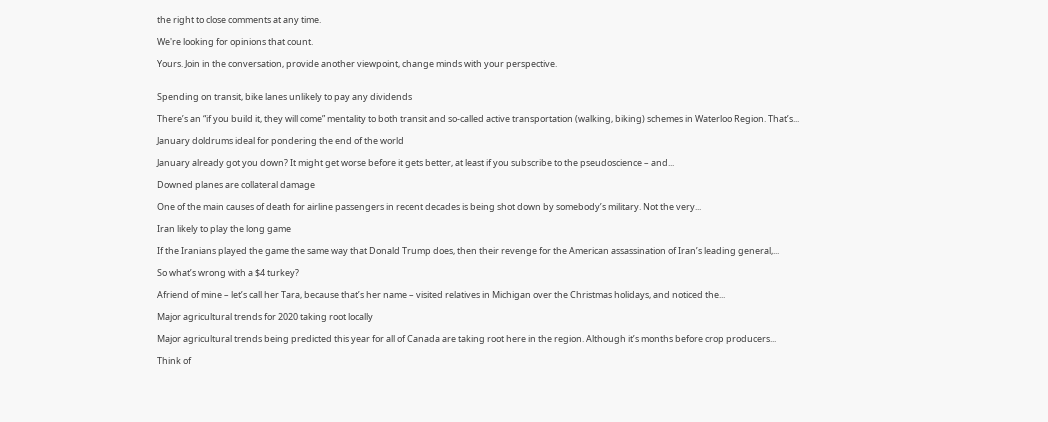the right to close comments at any time.

We're looking for opinions that count.

Yours. Join in the conversation, provide another viewpoint, change minds with your perspective.


Spending on transit, bike lanes unlikely to pay any dividends

There’s an “if you build it, they will come” mentality to both transit and so-called active transportation (walking, biking) schemes in Waterloo Region. That’s...

January doldrums ideal for pondering the end of the world

January already got you down? It might get worse before it gets better, at least if you subscribe to the pseudoscience – and...

Downed planes are collateral damage

One of the main causes of death for airline passengers in recent decades is being shot down by somebody’s military. Not the very...

Iran likely to play the long game

If the Iranians played the game the same way that Donald Trump does, then their revenge for the American assassination of Iran’s leading general,...

So what’s wrong with a $4 turkey?

Afriend of mine – let’s call her Tara, because that’s her name – visited relatives in Michigan over the Christmas holidays, and noticed the...

Major agricultural trends for 2020 taking root locally

Major agricultural trends being predicted this year for all of Canada are taking root here in the region. Although it’s months before crop producers...

Think of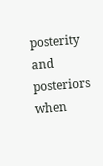posterity and posteriors when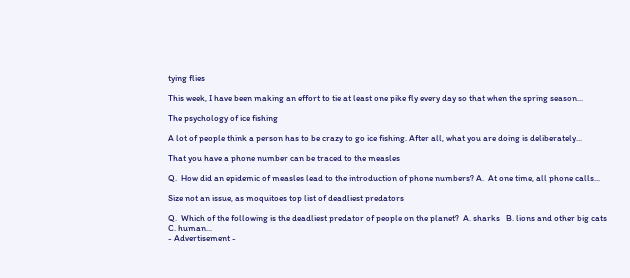tying flies

This week, I have been making an effort to tie at least one pike fly every day so that when the spring season...

The psychology of ice fishing

A lot of people think a person has to be crazy to go ice fishing. After all, what you are doing is deliberately...

That you have a phone number can be traced to the measles

Q.  How did an epidemic of measles lead to the introduction of phone numbers? A.  At one time, all phone calls...

Size not an issue, as moquitoes top list of deadliest predators

Q.  Which of the following is the deadliest predator of people on the planet?  A. sharks   B. lions and other big cats   C. human...
- Advertisement -